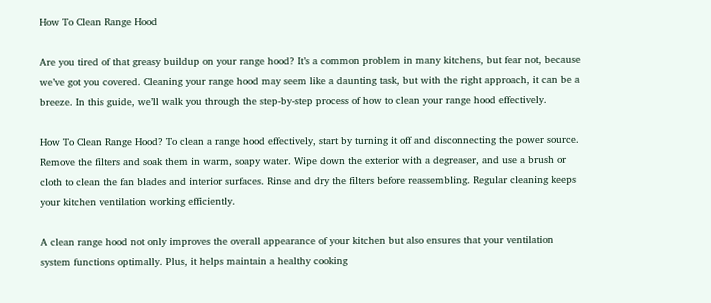How To Clean Range Hood

Are you tired of that greasy buildup on your range hood? It’s a common problem in many kitchens, but fear not, because we’ve got you covered. Cleaning your range hood may seem like a daunting task, but with the right approach, it can be a breeze. In this guide, we’ll walk you through the step-by-step process of how to clean your range hood effectively.

How To Clean Range Hood? To clean a range hood effectively, start by turning it off and disconnecting the power source. Remove the filters and soak them in warm, soapy water. Wipe down the exterior with a degreaser, and use a brush or cloth to clean the fan blades and interior surfaces. Rinse and dry the filters before reassembling. Regular cleaning keeps your kitchen ventilation working efficiently.

A clean range hood not only improves the overall appearance of your kitchen but also ensures that your ventilation system functions optimally. Plus, it helps maintain a healthy cooking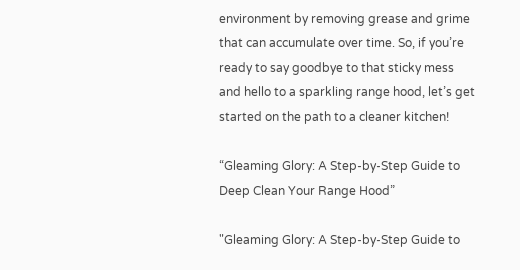environment by removing grease and grime that can accumulate over time. So, if you’re ready to say goodbye to that sticky mess and hello to a sparkling range hood, let’s get started on the path to a cleaner kitchen!

“Gleaming Glory: A Step-by-Step Guide to Deep Clean Your Range Hood”

"Gleaming Glory: A Step-by-Step Guide to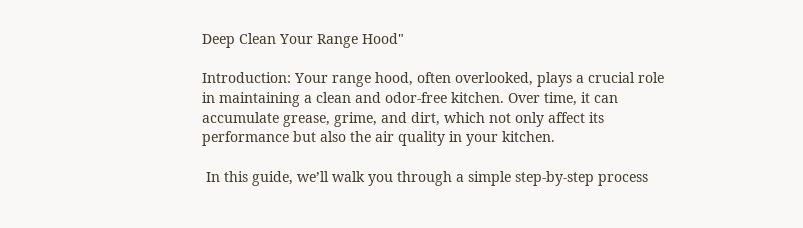Deep Clean Your Range Hood"

Introduction: Your range hood, often overlooked, plays a crucial role in maintaining a clean and odor-free kitchen. Over time, it can accumulate grease, grime, and dirt, which not only affect its performance but also the air quality in your kitchen.

 In this guide, we’ll walk you through a simple step-by-step process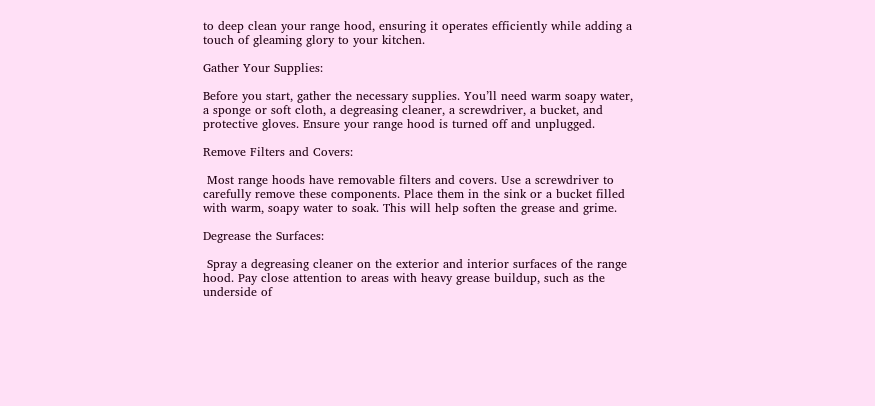to deep clean your range hood, ensuring it operates efficiently while adding a touch of gleaming glory to your kitchen.

Gather Your Supplies:

Before you start, gather the necessary supplies. You’ll need warm soapy water, a sponge or soft cloth, a degreasing cleaner, a screwdriver, a bucket, and protective gloves. Ensure your range hood is turned off and unplugged.

Remove Filters and Covers:

 Most range hoods have removable filters and covers. Use a screwdriver to carefully remove these components. Place them in the sink or a bucket filled with warm, soapy water to soak. This will help soften the grease and grime.

Degrease the Surfaces:

 Spray a degreasing cleaner on the exterior and interior surfaces of the range hood. Pay close attention to areas with heavy grease buildup, such as the underside of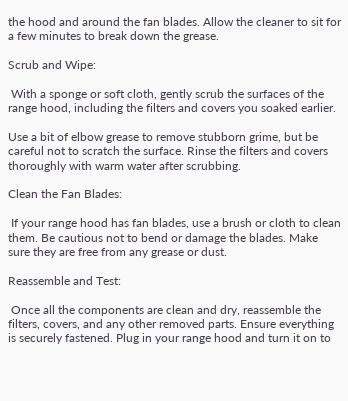the hood and around the fan blades. Allow the cleaner to sit for a few minutes to break down the grease.

Scrub and Wipe:

 With a sponge or soft cloth, gently scrub the surfaces of the range hood, including the filters and covers you soaked earlier.

Use a bit of elbow grease to remove stubborn grime, but be careful not to scratch the surface. Rinse the filters and covers thoroughly with warm water after scrubbing.

Clean the Fan Blades:

 If your range hood has fan blades, use a brush or cloth to clean them. Be cautious not to bend or damage the blades. Make sure they are free from any grease or dust.

Reassemble and Test:

 Once all the components are clean and dry, reassemble the filters, covers, and any other removed parts. Ensure everything is securely fastened. Plug in your range hood and turn it on to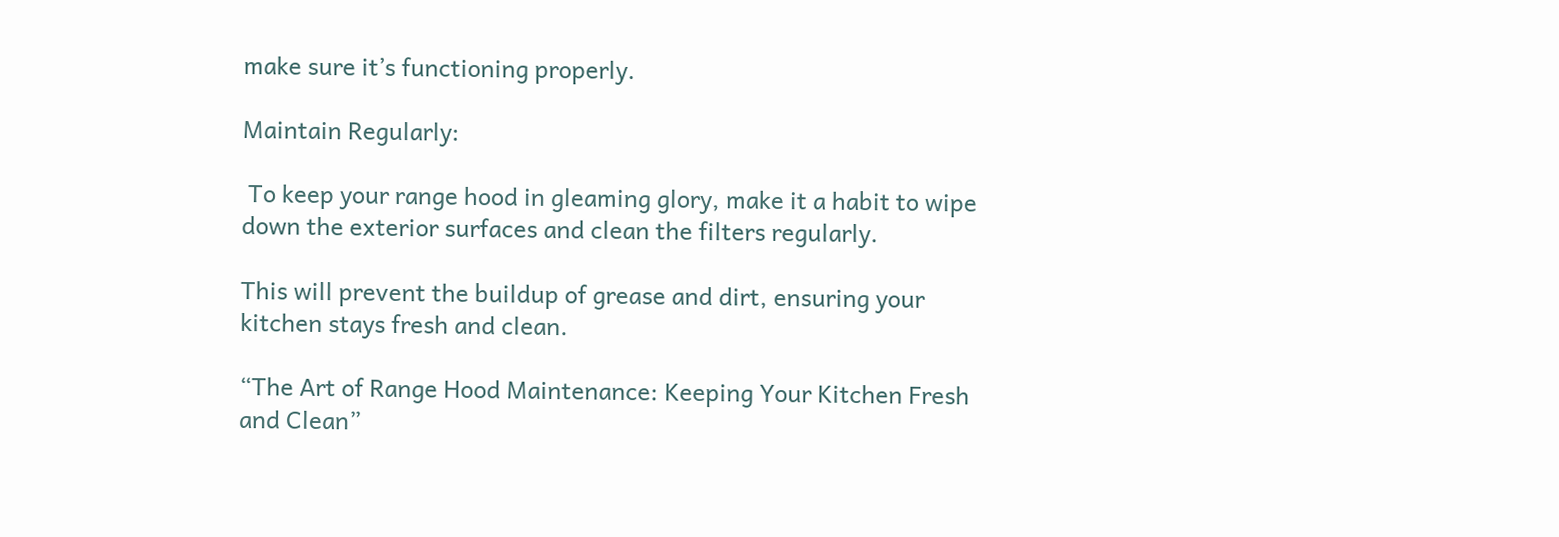make sure it’s functioning properly.

Maintain Regularly:

 To keep your range hood in gleaming glory, make it a habit to wipe down the exterior surfaces and clean the filters regularly.

This will prevent the buildup of grease and dirt, ensuring your kitchen stays fresh and clean.

“The Art of Range Hood Maintenance: Keeping Your Kitchen Fresh and Clean”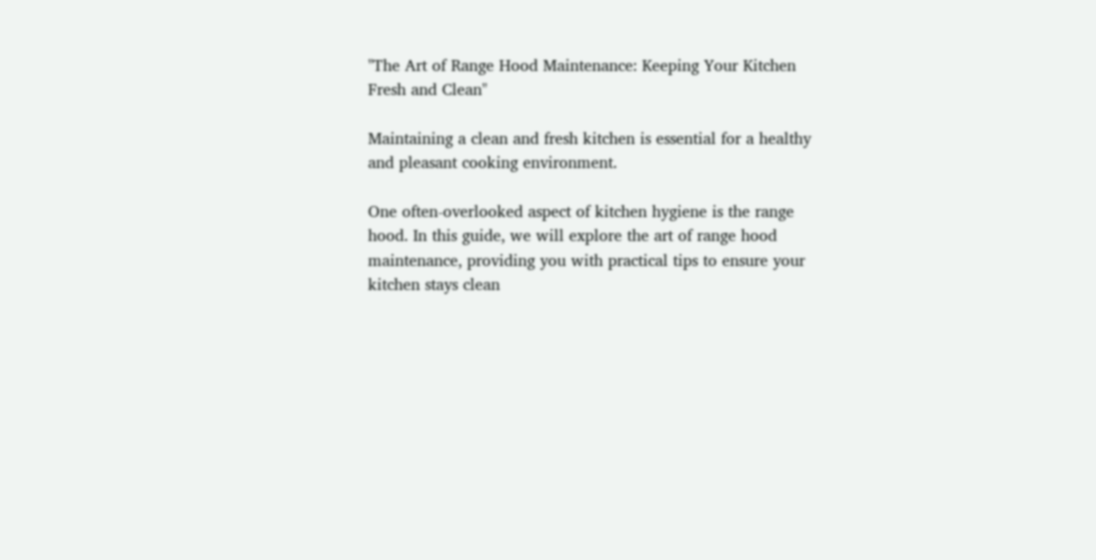"The Art of Range Hood Maintenance: Keeping Your Kitchen Fresh and Clean"

Maintaining a clean and fresh kitchen is essential for a healthy and pleasant cooking environment.

One often-overlooked aspect of kitchen hygiene is the range hood. In this guide, we will explore the art of range hood maintenance, providing you with practical tips to ensure your kitchen stays clean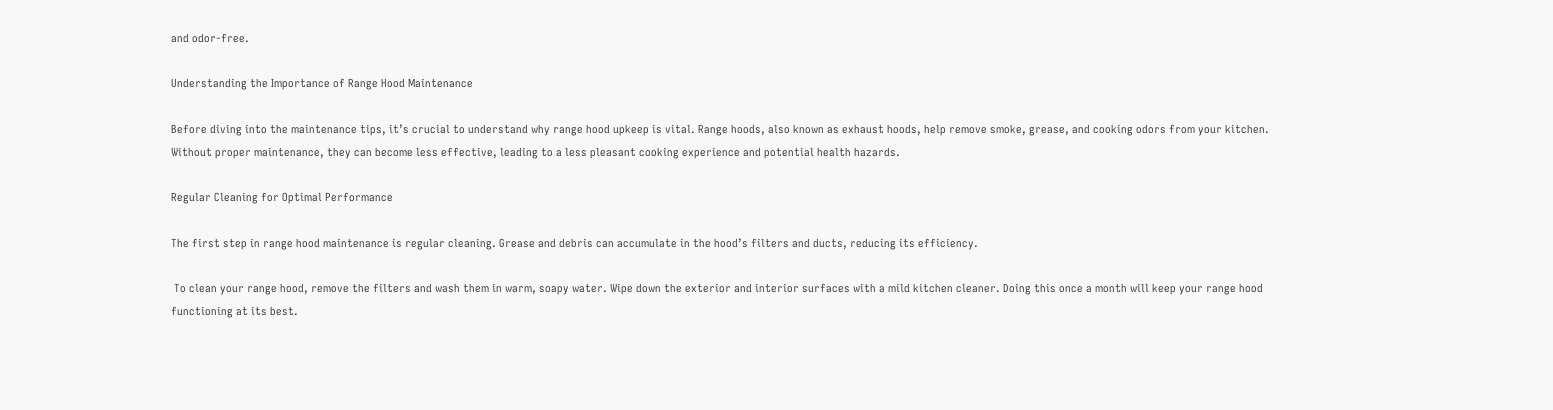and odor-free.

Understanding the Importance of Range Hood Maintenance

Before diving into the maintenance tips, it’s crucial to understand why range hood upkeep is vital. Range hoods, also known as exhaust hoods, help remove smoke, grease, and cooking odors from your kitchen. Without proper maintenance, they can become less effective, leading to a less pleasant cooking experience and potential health hazards.

Regular Cleaning for Optimal Performance

The first step in range hood maintenance is regular cleaning. Grease and debris can accumulate in the hood’s filters and ducts, reducing its efficiency.

 To clean your range hood, remove the filters and wash them in warm, soapy water. Wipe down the exterior and interior surfaces with a mild kitchen cleaner. Doing this once a month will keep your range hood functioning at its best.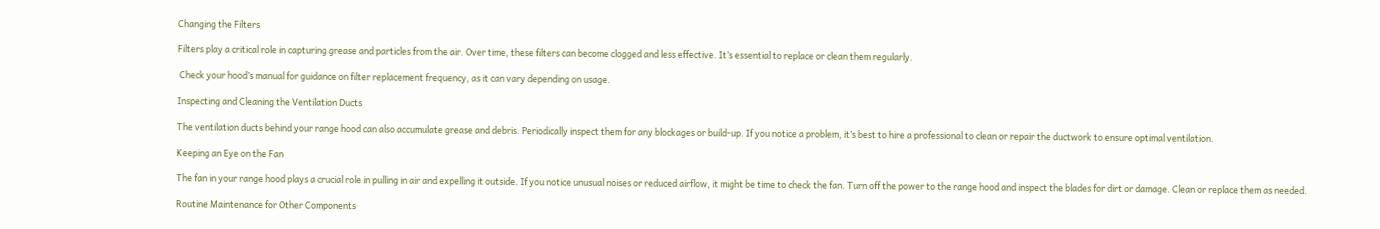Changing the Filters

Filters play a critical role in capturing grease and particles from the air. Over time, these filters can become clogged and less effective. It’s essential to replace or clean them regularly.

 Check your hood’s manual for guidance on filter replacement frequency, as it can vary depending on usage.

Inspecting and Cleaning the Ventilation Ducts

The ventilation ducts behind your range hood can also accumulate grease and debris. Periodically inspect them for any blockages or build-up. If you notice a problem, it’s best to hire a professional to clean or repair the ductwork to ensure optimal ventilation.

Keeping an Eye on the Fan

The fan in your range hood plays a crucial role in pulling in air and expelling it outside. If you notice unusual noises or reduced airflow, it might be time to check the fan. Turn off the power to the range hood and inspect the blades for dirt or damage. Clean or replace them as needed.

Routine Maintenance for Other Components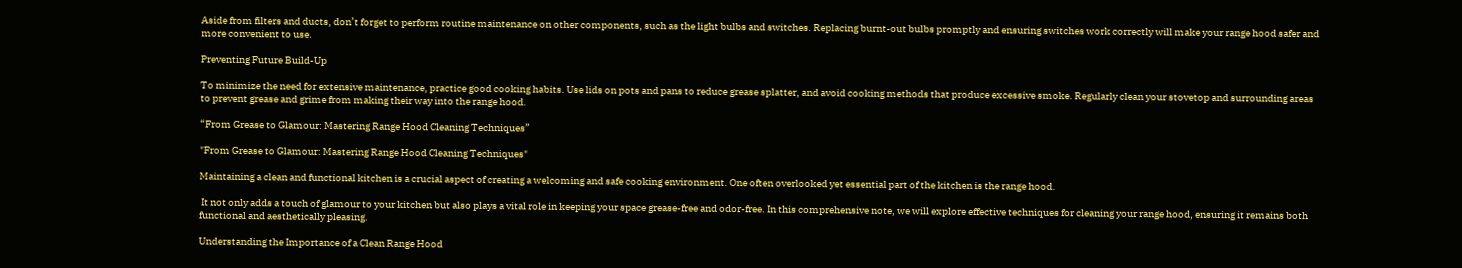Aside from filters and ducts, don’t forget to perform routine maintenance on other components, such as the light bulbs and switches. Replacing burnt-out bulbs promptly and ensuring switches work correctly will make your range hood safer and more convenient to use.

Preventing Future Build-Up

To minimize the need for extensive maintenance, practice good cooking habits. Use lids on pots and pans to reduce grease splatter, and avoid cooking methods that produce excessive smoke. Regularly clean your stovetop and surrounding areas to prevent grease and grime from making their way into the range hood.

“From Grease to Glamour: Mastering Range Hood Cleaning Techniques”

"From Grease to Glamour: Mastering Range Hood Cleaning Techniques"

Maintaining a clean and functional kitchen is a crucial aspect of creating a welcoming and safe cooking environment. One often overlooked yet essential part of the kitchen is the range hood.

 It not only adds a touch of glamour to your kitchen but also plays a vital role in keeping your space grease-free and odor-free. In this comprehensive note, we will explore effective techniques for cleaning your range hood, ensuring it remains both functional and aesthetically pleasing.

Understanding the Importance of a Clean Range Hood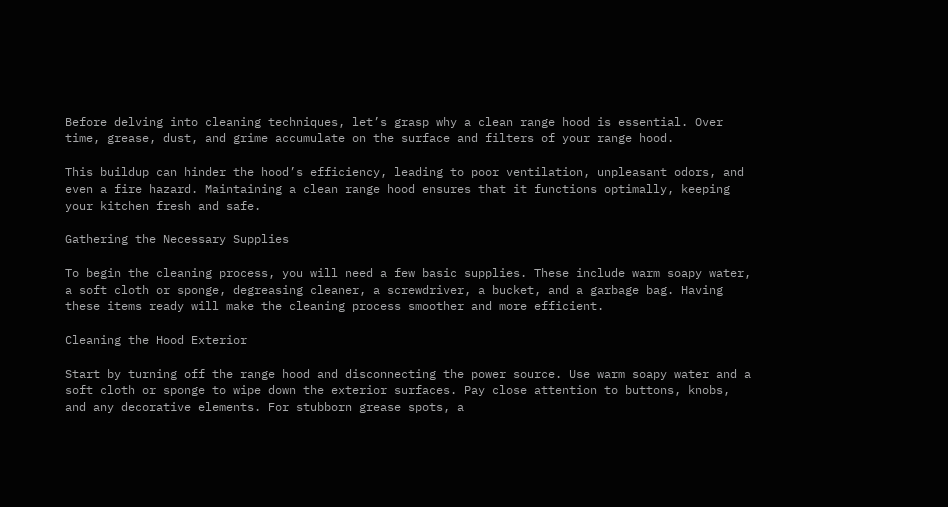Before delving into cleaning techniques, let’s grasp why a clean range hood is essential. Over time, grease, dust, and grime accumulate on the surface and filters of your range hood.

This buildup can hinder the hood’s efficiency, leading to poor ventilation, unpleasant odors, and even a fire hazard. Maintaining a clean range hood ensures that it functions optimally, keeping your kitchen fresh and safe.

Gathering the Necessary Supplies

To begin the cleaning process, you will need a few basic supplies. These include warm soapy water, a soft cloth or sponge, degreasing cleaner, a screwdriver, a bucket, and a garbage bag. Having these items ready will make the cleaning process smoother and more efficient.

Cleaning the Hood Exterior

Start by turning off the range hood and disconnecting the power source. Use warm soapy water and a soft cloth or sponge to wipe down the exterior surfaces. Pay close attention to buttons, knobs, and any decorative elements. For stubborn grease spots, a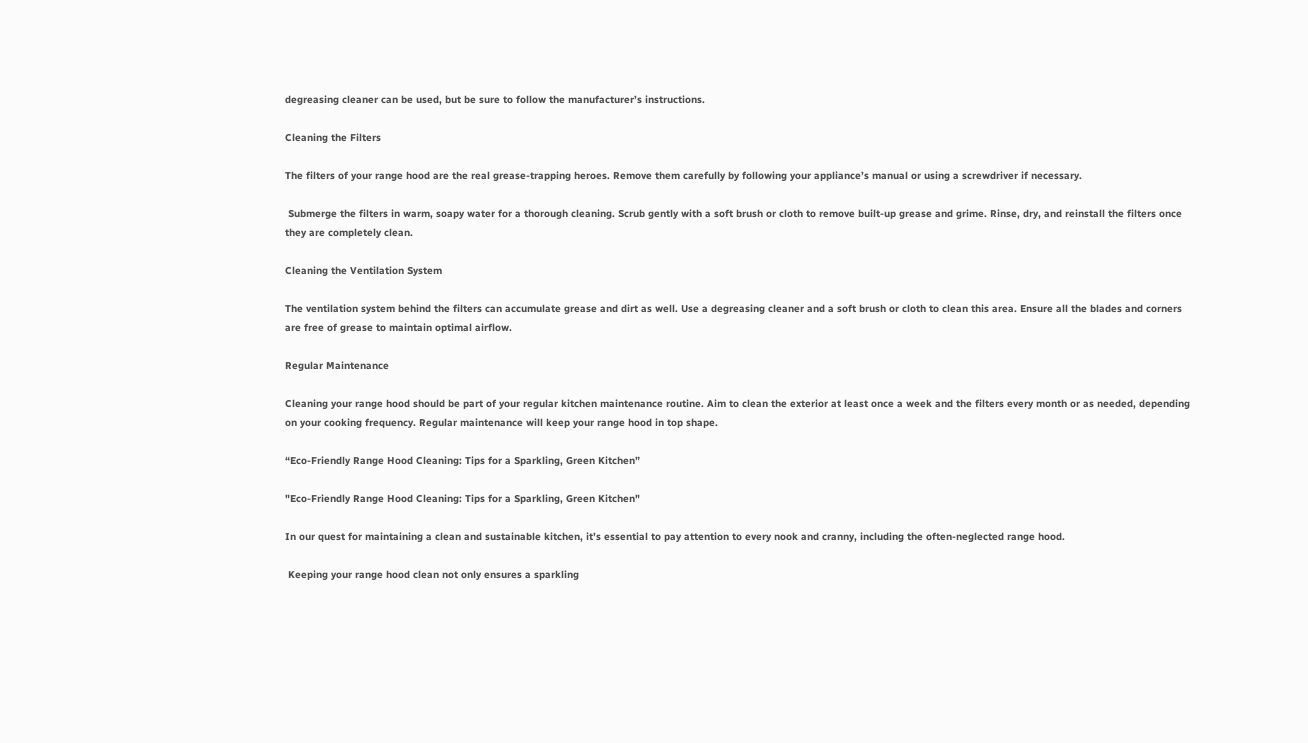degreasing cleaner can be used, but be sure to follow the manufacturer’s instructions.

Cleaning the Filters

The filters of your range hood are the real grease-trapping heroes. Remove them carefully by following your appliance’s manual or using a screwdriver if necessary.

 Submerge the filters in warm, soapy water for a thorough cleaning. Scrub gently with a soft brush or cloth to remove built-up grease and grime. Rinse, dry, and reinstall the filters once they are completely clean.

Cleaning the Ventilation System

The ventilation system behind the filters can accumulate grease and dirt as well. Use a degreasing cleaner and a soft brush or cloth to clean this area. Ensure all the blades and corners are free of grease to maintain optimal airflow.

Regular Maintenance

Cleaning your range hood should be part of your regular kitchen maintenance routine. Aim to clean the exterior at least once a week and the filters every month or as needed, depending on your cooking frequency. Regular maintenance will keep your range hood in top shape.

“Eco-Friendly Range Hood Cleaning: Tips for a Sparkling, Green Kitchen”

"Eco-Friendly Range Hood Cleaning: Tips for a Sparkling, Green Kitchen"

In our quest for maintaining a clean and sustainable kitchen, it’s essential to pay attention to every nook and cranny, including the often-neglected range hood.

 Keeping your range hood clean not only ensures a sparkling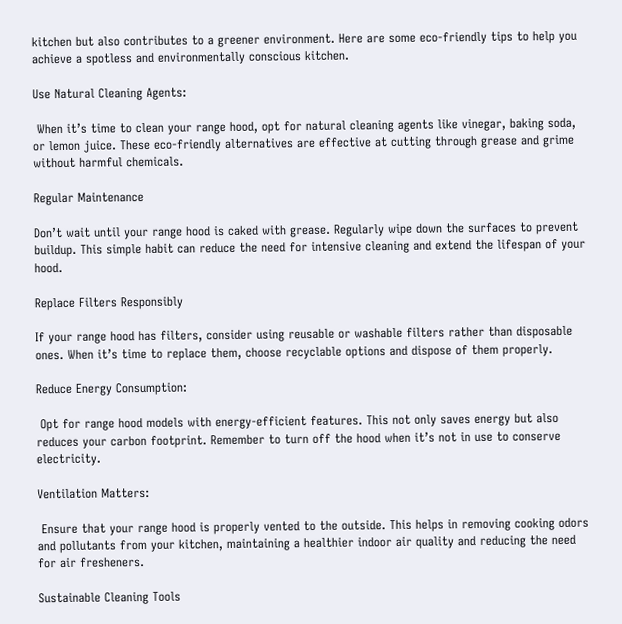kitchen but also contributes to a greener environment. Here are some eco-friendly tips to help you achieve a spotless and environmentally conscious kitchen.

Use Natural Cleaning Agents:

 When it’s time to clean your range hood, opt for natural cleaning agents like vinegar, baking soda, or lemon juice. These eco-friendly alternatives are effective at cutting through grease and grime without harmful chemicals.

Regular Maintenance

Don’t wait until your range hood is caked with grease. Regularly wipe down the surfaces to prevent buildup. This simple habit can reduce the need for intensive cleaning and extend the lifespan of your hood.

Replace Filters Responsibly

If your range hood has filters, consider using reusable or washable filters rather than disposable ones. When it’s time to replace them, choose recyclable options and dispose of them properly.

Reduce Energy Consumption:

 Opt for range hood models with energy-efficient features. This not only saves energy but also reduces your carbon footprint. Remember to turn off the hood when it’s not in use to conserve electricity.

Ventilation Matters:

 Ensure that your range hood is properly vented to the outside. This helps in removing cooking odors and pollutants from your kitchen, maintaining a healthier indoor air quality and reducing the need for air fresheners.

Sustainable Cleaning Tools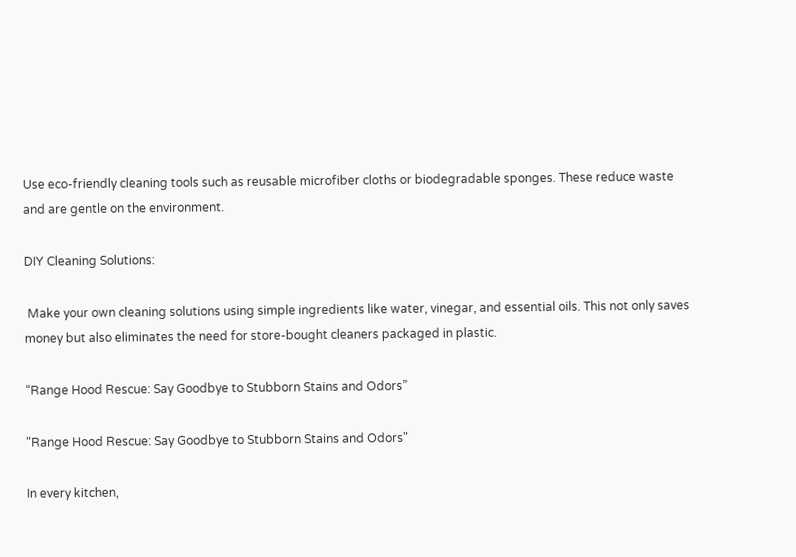Use eco-friendly cleaning tools such as reusable microfiber cloths or biodegradable sponges. These reduce waste and are gentle on the environment.

DIY Cleaning Solutions:

 Make your own cleaning solutions using simple ingredients like water, vinegar, and essential oils. This not only saves money but also eliminates the need for store-bought cleaners packaged in plastic.

“Range Hood Rescue: Say Goodbye to Stubborn Stains and Odors”

"Range Hood Rescue: Say Goodbye to Stubborn Stains and Odors"

In every kitchen,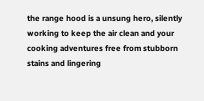the range hood is a unsung hero, silently working to keep the air clean and your cooking adventures free from stubborn stains and lingering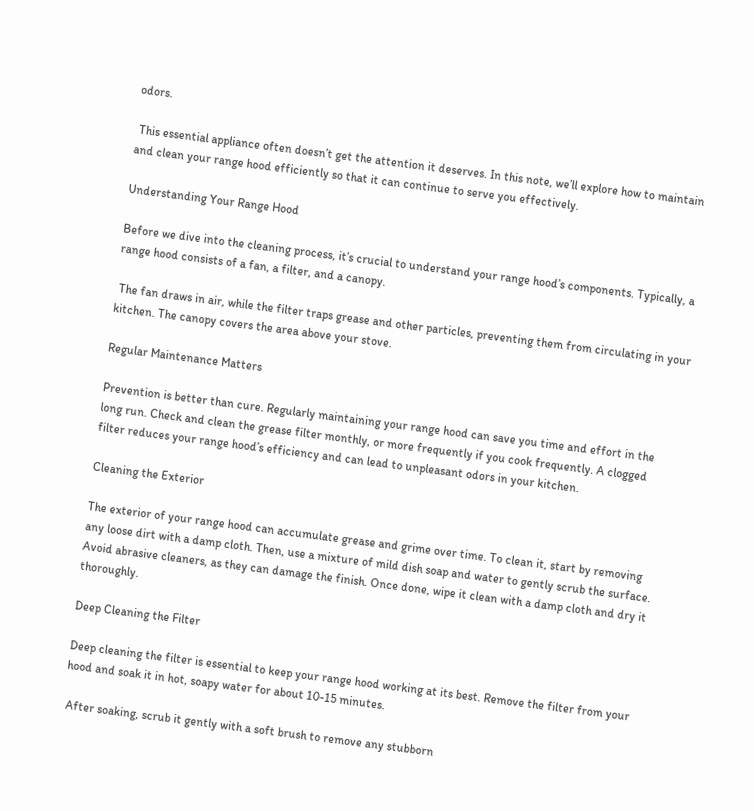odors.

 This essential appliance often doesn’t get the attention it deserves. In this note, we’ll explore how to maintain and clean your range hood efficiently so that it can continue to serve you effectively.

Understanding Your Range Hood

Before we dive into the cleaning process, it’s crucial to understand your range hood’s components. Typically, a range hood consists of a fan, a filter, and a canopy.

 The fan draws in air, while the filter traps grease and other particles, preventing them from circulating in your kitchen. The canopy covers the area above your stove.

Regular Maintenance Matters

Prevention is better than cure. Regularly maintaining your range hood can save you time and effort in the long run. Check and clean the grease filter monthly, or more frequently if you cook frequently. A clogged filter reduces your range hood’s efficiency and can lead to unpleasant odors in your kitchen.

Cleaning the Exterior

The exterior of your range hood can accumulate grease and grime over time. To clean it, start by removing any loose dirt with a damp cloth. Then, use a mixture of mild dish soap and water to gently scrub the surface. Avoid abrasive cleaners, as they can damage the finish. Once done, wipe it clean with a damp cloth and dry it thoroughly.

Deep Cleaning the Filter

Deep cleaning the filter is essential to keep your range hood working at its best. Remove the filter from your hood and soak it in hot, soapy water for about 10-15 minutes.

 After soaking, scrub it gently with a soft brush to remove any stubborn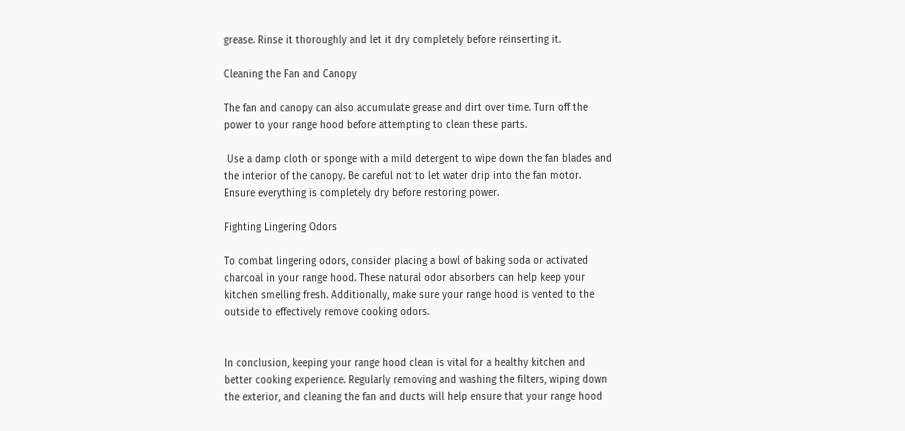grease. Rinse it thoroughly and let it dry completely before reinserting it.

Cleaning the Fan and Canopy

The fan and canopy can also accumulate grease and dirt over time. Turn off the power to your range hood before attempting to clean these parts.

 Use a damp cloth or sponge with a mild detergent to wipe down the fan blades and the interior of the canopy. Be careful not to let water drip into the fan motor. Ensure everything is completely dry before restoring power.

Fighting Lingering Odors

To combat lingering odors, consider placing a bowl of baking soda or activated charcoal in your range hood. These natural odor absorbers can help keep your kitchen smelling fresh. Additionally, make sure your range hood is vented to the outside to effectively remove cooking odors.


In conclusion, keeping your range hood clean is vital for a healthy kitchen and better cooking experience. Regularly removing and washing the filters, wiping down the exterior, and cleaning the fan and ducts will help ensure that your range hood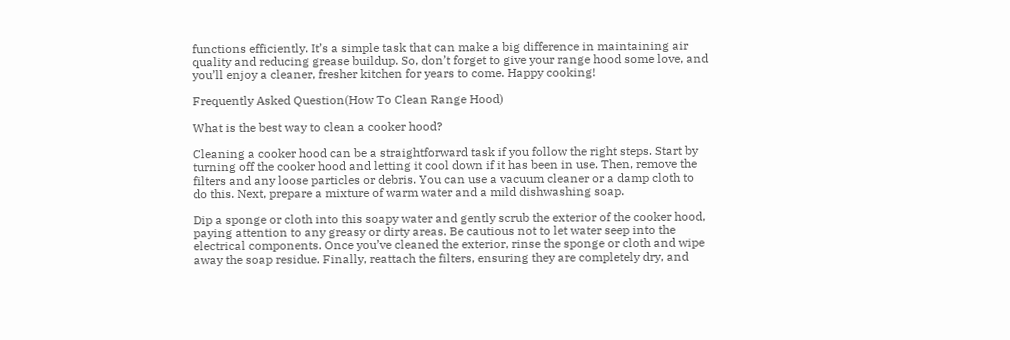functions efficiently. It’s a simple task that can make a big difference in maintaining air quality and reducing grease buildup. So, don’t forget to give your range hood some love, and you’ll enjoy a cleaner, fresher kitchen for years to come. Happy cooking!

Frequently Asked Question(How To Clean Range Hood)

What is the best way to clean a cooker hood?

Cleaning a cooker hood can be a straightforward task if you follow the right steps. Start by turning off the cooker hood and letting it cool down if it has been in use. Then, remove the filters and any loose particles or debris. You can use a vacuum cleaner or a damp cloth to do this. Next, prepare a mixture of warm water and a mild dishwashing soap.

Dip a sponge or cloth into this soapy water and gently scrub the exterior of the cooker hood, paying attention to any greasy or dirty areas. Be cautious not to let water seep into the electrical components. Once you’ve cleaned the exterior, rinse the sponge or cloth and wipe away the soap residue. Finally, reattach the filters, ensuring they are completely dry, and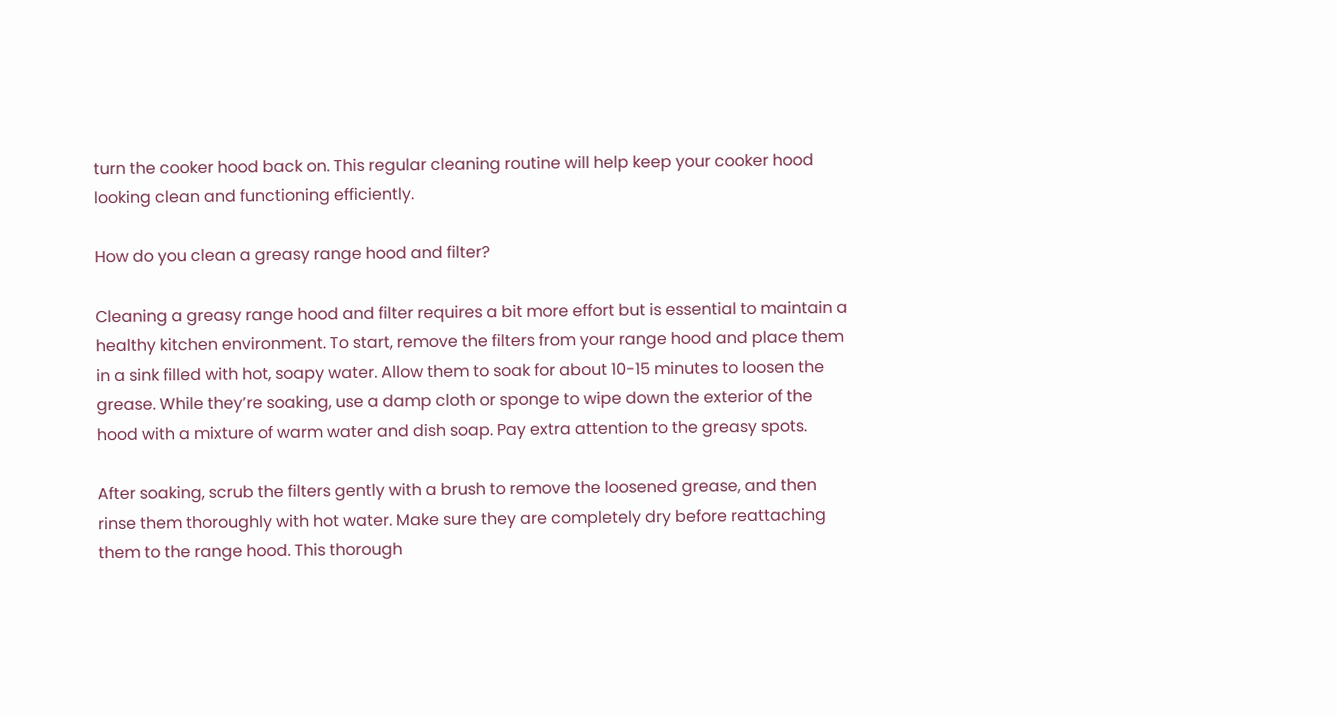turn the cooker hood back on. This regular cleaning routine will help keep your cooker hood looking clean and functioning efficiently.

How do you clean a greasy range hood and filter?

Cleaning a greasy range hood and filter requires a bit more effort but is essential to maintain a healthy kitchen environment. To start, remove the filters from your range hood and place them in a sink filled with hot, soapy water. Allow them to soak for about 10-15 minutes to loosen the grease. While they’re soaking, use a damp cloth or sponge to wipe down the exterior of the hood with a mixture of warm water and dish soap. Pay extra attention to the greasy spots.

After soaking, scrub the filters gently with a brush to remove the loosened grease, and then rinse them thoroughly with hot water. Make sure they are completely dry before reattaching them to the range hood. This thorough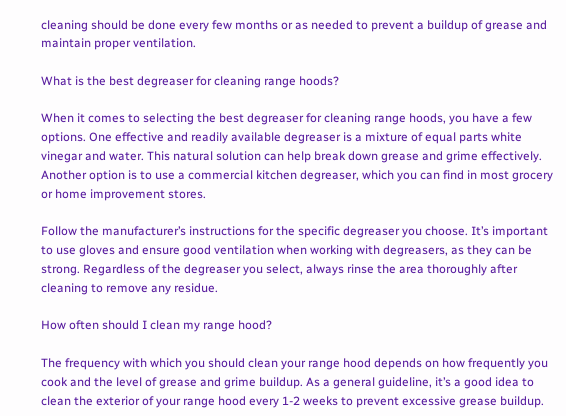cleaning should be done every few months or as needed to prevent a buildup of grease and maintain proper ventilation.

What is the best degreaser for cleaning range hoods?

When it comes to selecting the best degreaser for cleaning range hoods, you have a few options. One effective and readily available degreaser is a mixture of equal parts white vinegar and water. This natural solution can help break down grease and grime effectively. Another option is to use a commercial kitchen degreaser, which you can find in most grocery or home improvement stores.

Follow the manufacturer’s instructions for the specific degreaser you choose. It’s important to use gloves and ensure good ventilation when working with degreasers, as they can be strong. Regardless of the degreaser you select, always rinse the area thoroughly after cleaning to remove any residue.

How often should I clean my range hood?

The frequency with which you should clean your range hood depends on how frequently you cook and the level of grease and grime buildup. As a general guideline, it’s a good idea to clean the exterior of your range hood every 1-2 weeks to prevent excessive grease buildup.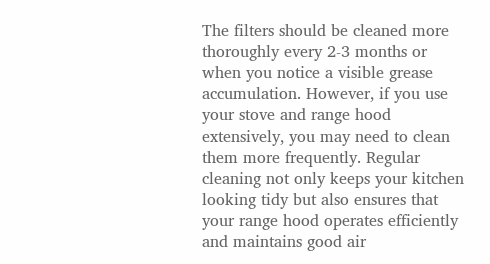The filters should be cleaned more thoroughly every 2-3 months or when you notice a visible grease accumulation. However, if you use your stove and range hood extensively, you may need to clean them more frequently. Regular cleaning not only keeps your kitchen looking tidy but also ensures that your range hood operates efficiently and maintains good air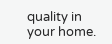quality in your home.